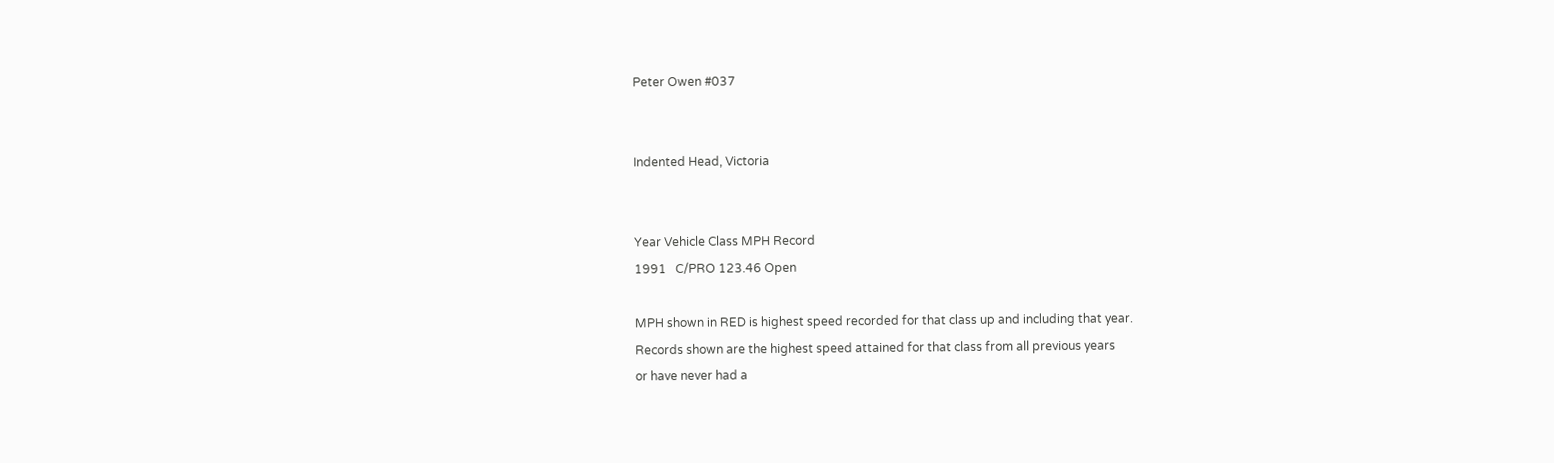Peter Owen #037


Indented Head, Victoria


Year Vehicle Class MPH Record
1991   C/PRO 123.46 Open

MPH shown in RED is highest speed recorded for that class up and including that year.
Records shown are the highest speed attained for that class from all previous years
or have never had a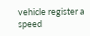vehicle register a speed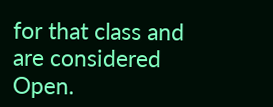for that class and are considered Open.